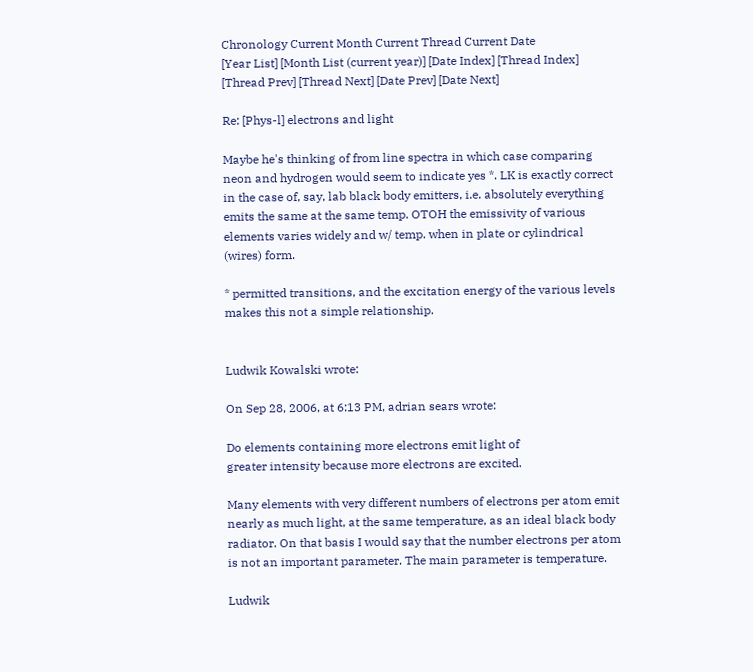Chronology Current Month Current Thread Current Date
[Year List] [Month List (current year)] [Date Index] [Thread Index] [Thread Prev] [Thread Next] [Date Prev] [Date Next]

Re: [Phys-l] electrons and light

Maybe he's thinking of from line spectra in which case comparing neon and hydrogen would seem to indicate yes *. LK is exactly correct in the case of, say, lab black body emitters, i.e. absolutely everything emits the same at the same temp. OTOH the emissivity of various elements varies widely and w/ temp. when in plate or cylindrical (wires) form.

* permitted transitions, and the excitation energy of the various levels makes this not a simple relationship.


Ludwik Kowalski wrote:

On Sep 28, 2006, at 6:13 PM, adrian sears wrote:

Do elements containing more electrons emit light of
greater intensity because more electrons are excited.

Many elements with very different numbers of electrons per atom emit nearly as much light, at the same temperature, as an ideal black body radiator. On that basis I would say that the number electrons per atom is not an important parameter. The main parameter is temperature.

Ludwik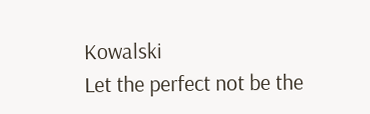Kowalski
Let the perfect not be the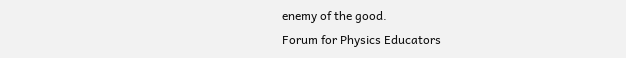enemy of the good.
Forum for Physics Educators